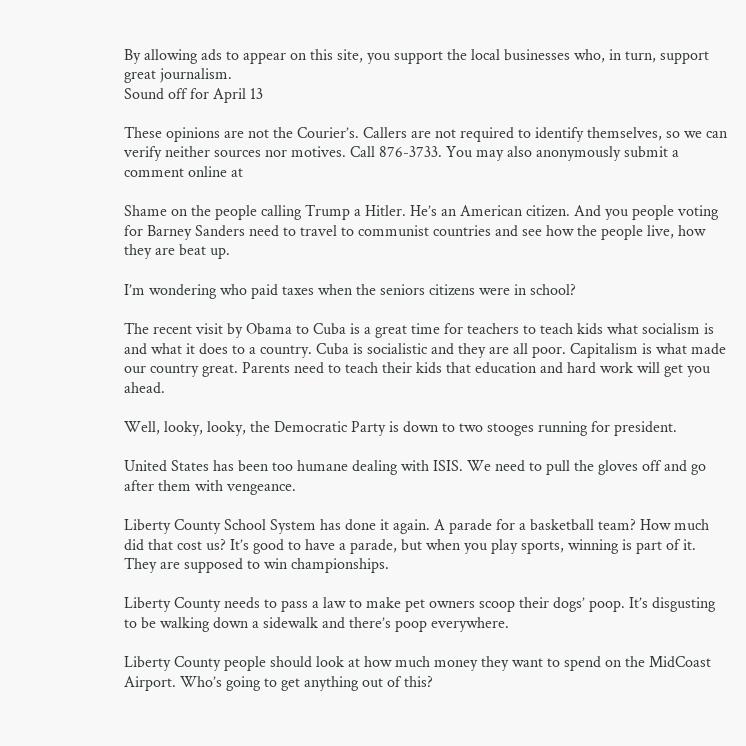By allowing ads to appear on this site, you support the local businesses who, in turn, support great journalism.
Sound off for April 13

These opinions are not the Courier’s. Callers are not required to identify themselves, so we can verify neither sources nor motives. Call 876-3733. You may also anonymously submit a comment online at

Shame on the people calling Trump a Hitler. He’s an American citizen. And you people voting for Barney Sanders need to travel to communist countries and see how the people live, how they are beat up.

I’m wondering who paid taxes when the seniors citizens were in school?

The recent visit by Obama to Cuba is a great time for teachers to teach kids what socialism is and what it does to a country. Cuba is socialistic and they are all poor. Capitalism is what made our country great. Parents need to teach their kids that education and hard work will get you ahead.

Well, looky, looky, the Democratic Party is down to two stooges running for president.

United States has been too humane dealing with ISIS. We need to pull the gloves off and go after them with vengeance.

Liberty County School System has done it again. A parade for a basketball team? How much did that cost us? It’s good to have a parade, but when you play sports, winning is part of it. They are supposed to win championships.

Liberty County needs to pass a law to make pet owners scoop their dogs’ poop. It’s disgusting to be walking down a sidewalk and there’s poop everywhere.

Liberty County people should look at how much money they want to spend on the MidCoast Airport. Who’s going to get anything out of this?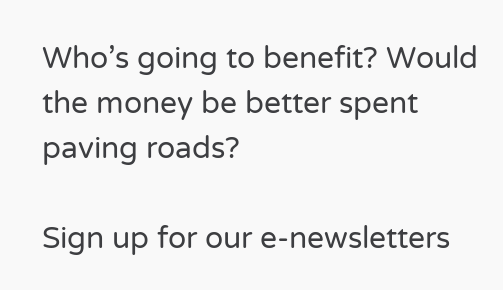Who’s going to benefit? Would the money be better spent paving roads?

Sign up for our e-newsletters